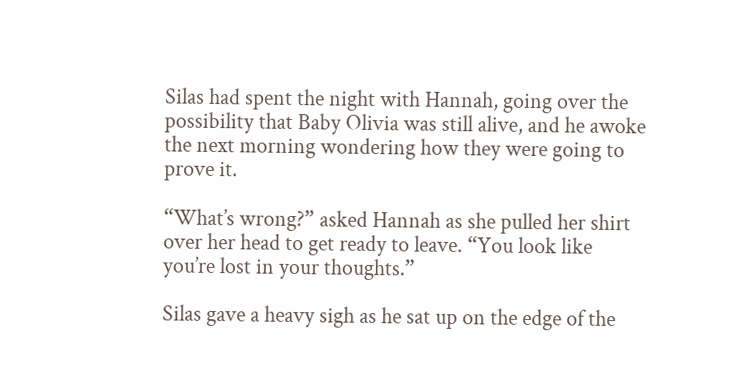Silas had spent the night with Hannah, going over the possibility that Baby Olivia was still alive, and he awoke the next morning wondering how they were going to prove it.

“What’s wrong?” asked Hannah as she pulled her shirt over her head to get ready to leave. “You look like you’re lost in your thoughts.”

Silas gave a heavy sigh as he sat up on the edge of the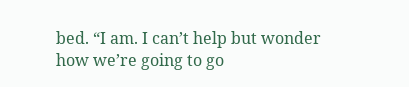bed. “I am. I can’t help but wonder how we’re going to go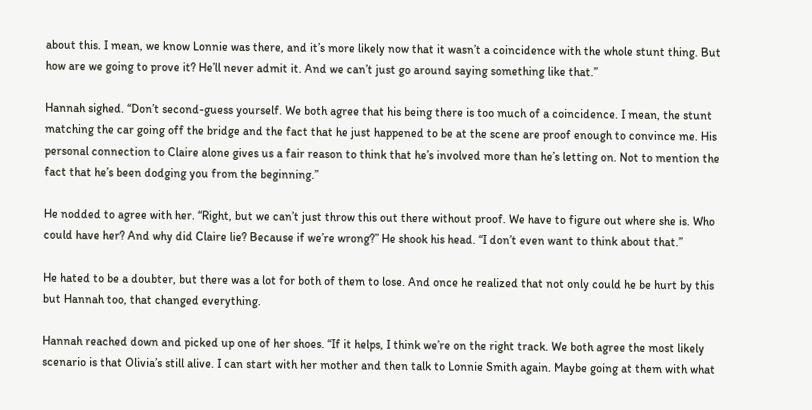about this. I mean, we know Lonnie was there, and it’s more likely now that it wasn’t a coincidence with the whole stunt thing. But how are we going to prove it? He’ll never admit it. And we can’t just go around saying something like that.”

Hannah sighed. “Don’t second-guess yourself. We both agree that his being there is too much of a coincidence. I mean, the stunt matching the car going off the bridge and the fact that he just happened to be at the scene are proof enough to convince me. His personal connection to Claire alone gives us a fair reason to think that he’s involved more than he’s letting on. Not to mention the fact that he’s been dodging you from the beginning.”

He nodded to agree with her. “Right, but we can’t just throw this out there without proof. We have to figure out where she is. Who could have her? And why did Claire lie? Because if we’re wrong?” He shook his head. “I don’t even want to think about that.”

He hated to be a doubter, but there was a lot for both of them to lose. And once he realized that not only could he be hurt by this but Hannah too, that changed everything.

Hannah reached down and picked up one of her shoes. “If it helps, I think we’re on the right track. We both agree the most likely scenario is that Olivia’s still alive. I can start with her mother and then talk to Lonnie Smith again. Maybe going at them with what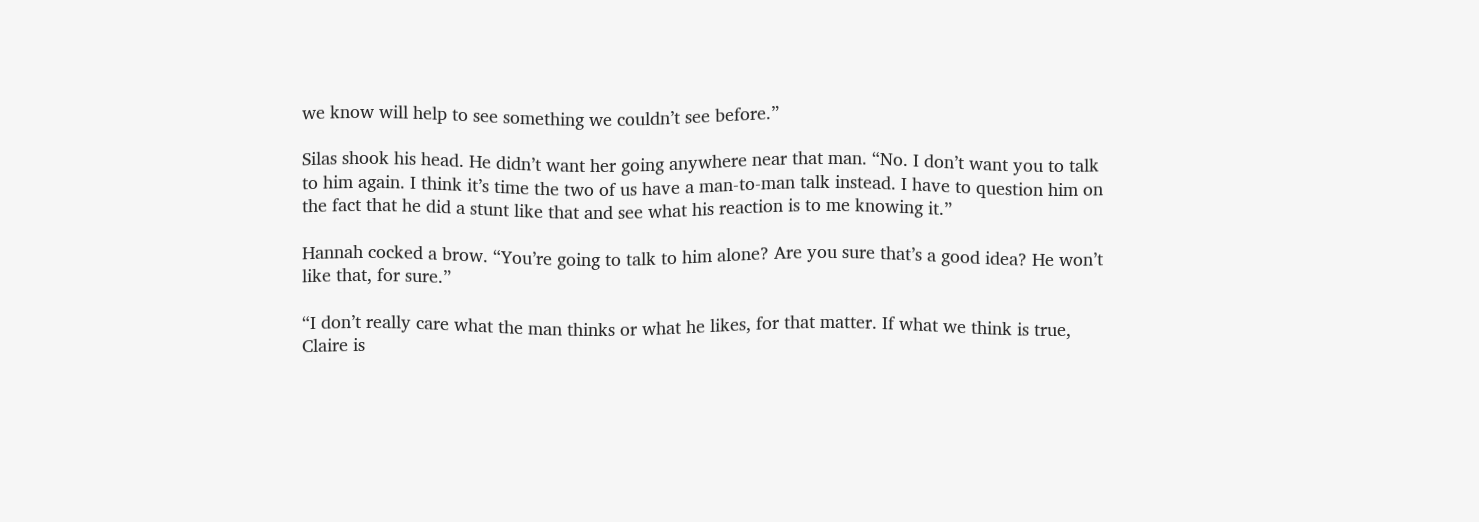we know will help to see something we couldn’t see before.”

Silas shook his head. He didn’t want her going anywhere near that man. “No. I don’t want you to talk to him again. I think it’s time the two of us have a man-to-man talk instead. I have to question him on the fact that he did a stunt like that and see what his reaction is to me knowing it.”

Hannah cocked a brow. “You’re going to talk to him alone? Are you sure that’s a good idea? He won’t like that, for sure.”

“I don’t really care what the man thinks or what he likes, for that matter. If what we think is true, Claire is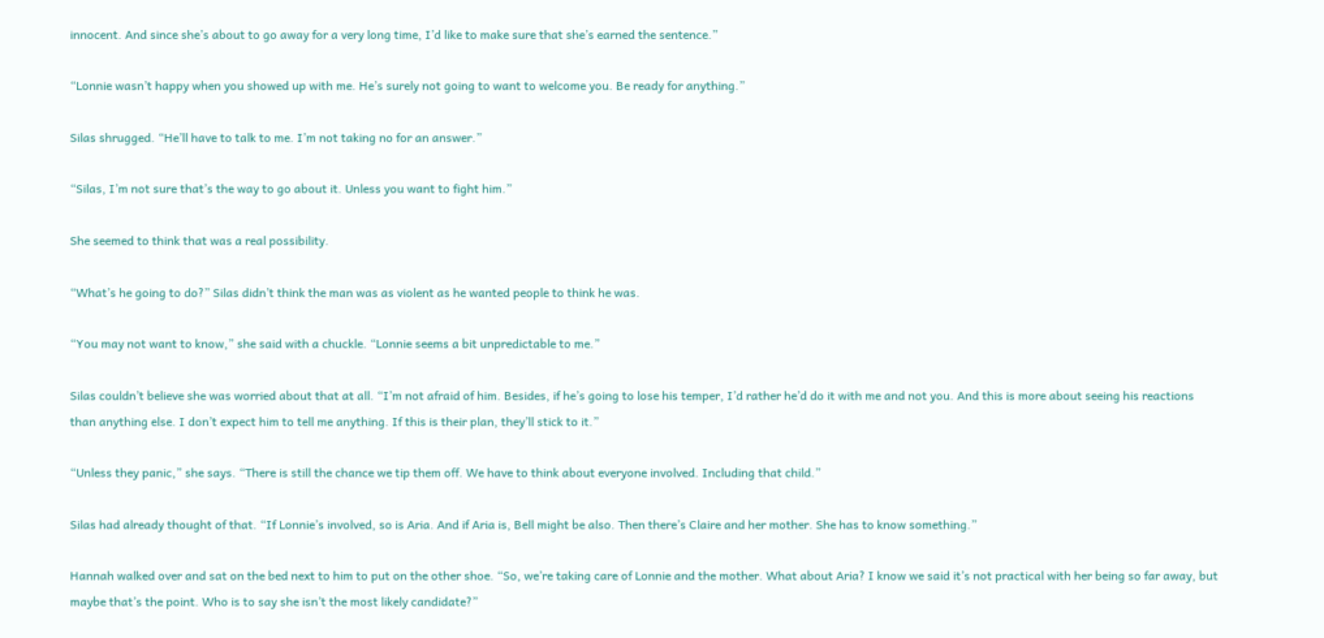innocent. And since she’s about to go away for a very long time, I’d like to make sure that she’s earned the sentence.”

“Lonnie wasn’t happy when you showed up with me. He’s surely not going to want to welcome you. Be ready for anything.”

Silas shrugged. “He’ll have to talk to me. I’m not taking no for an answer.”

“Silas, I’m not sure that’s the way to go about it. Unless you want to fight him.”

She seemed to think that was a real possibility.

“What’s he going to do?” Silas didn’t think the man was as violent as he wanted people to think he was.

“You may not want to know,” she said with a chuckle. “Lonnie seems a bit unpredictable to me.”

Silas couldn’t believe she was worried about that at all. “I’m not afraid of him. Besides, if he’s going to lose his temper, I’d rather he’d do it with me and not you. And this is more about seeing his reactions than anything else. I don’t expect him to tell me anything. If this is their plan, they’ll stick to it.”

“Unless they panic,” she says. “There is still the chance we tip them off. We have to think about everyone involved. Including that child.”

Silas had already thought of that. “If Lonnie’s involved, so is Aria. And if Aria is, Bell might be also. Then there’s Claire and her mother. She has to know something.”

Hannah walked over and sat on the bed next to him to put on the other shoe. “So, we’re taking care of Lonnie and the mother. What about Aria? I know we said it’s not practical with her being so far away, but maybe that’s the point. Who is to say she isn’t the most likely candidate?”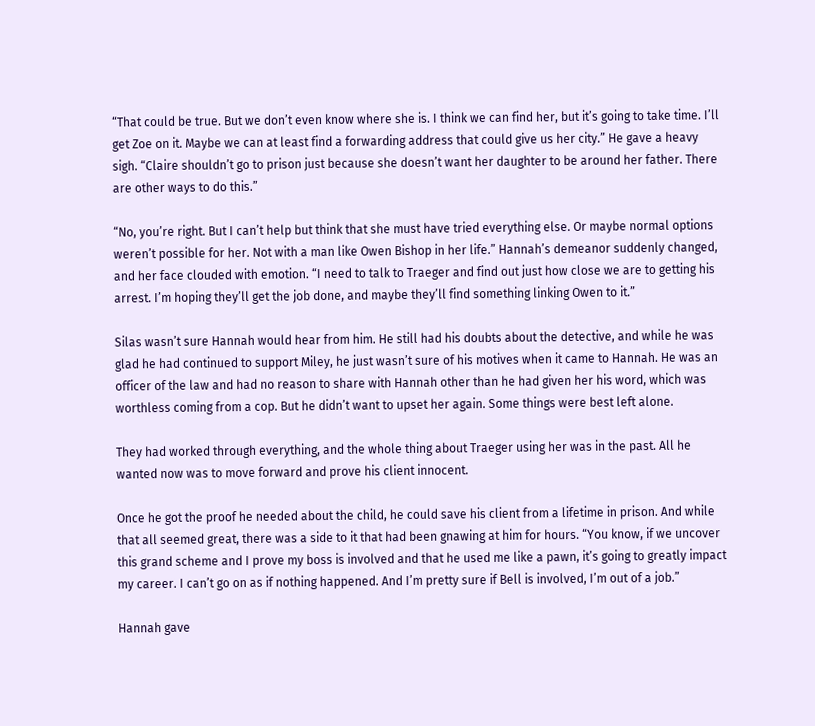“That could be true. But we don’t even know where she is. I think we can find her, but it’s going to take time. I’ll get Zoe on it. Maybe we can at least find a forwarding address that could give us her city.” He gave a heavy sigh. “Claire shouldn’t go to prison just because she doesn’t want her daughter to be around her father. There are other ways to do this.”

“No, you’re right. But I can’t help but think that she must have tried everything else. Or maybe normal options weren’t possible for her. Not with a man like Owen Bishop in her life.” Hannah’s demeanor suddenly changed, and her face clouded with emotion. “I need to talk to Traeger and find out just how close we are to getting his arrest. I’m hoping they’ll get the job done, and maybe they’ll find something linking Owen to it.”

Silas wasn’t sure Hannah would hear from him. He still had his doubts about the detective, and while he was glad he had continued to support Miley, he just wasn’t sure of his motives when it came to Hannah. He was an officer of the law and had no reason to share with Hannah other than he had given her his word, which was worthless coming from a cop. But he didn’t want to upset her again. Some things were best left alone.

They had worked through everything, and the whole thing about Traeger using her was in the past. All he wanted now was to move forward and prove his client innocent.

Once he got the proof he needed about the child, he could save his client from a lifetime in prison. And while that all seemed great, there was a side to it that had been gnawing at him for hours. “You know, if we uncover this grand scheme and I prove my boss is involved and that he used me like a pawn, it’s going to greatly impact my career. I can’t go on as if nothing happened. And I’m pretty sure if Bell is involved, I’m out of a job.”

Hannah gave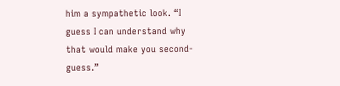him a sympathetic look. “I guess I can understand why that would make you second-guess.”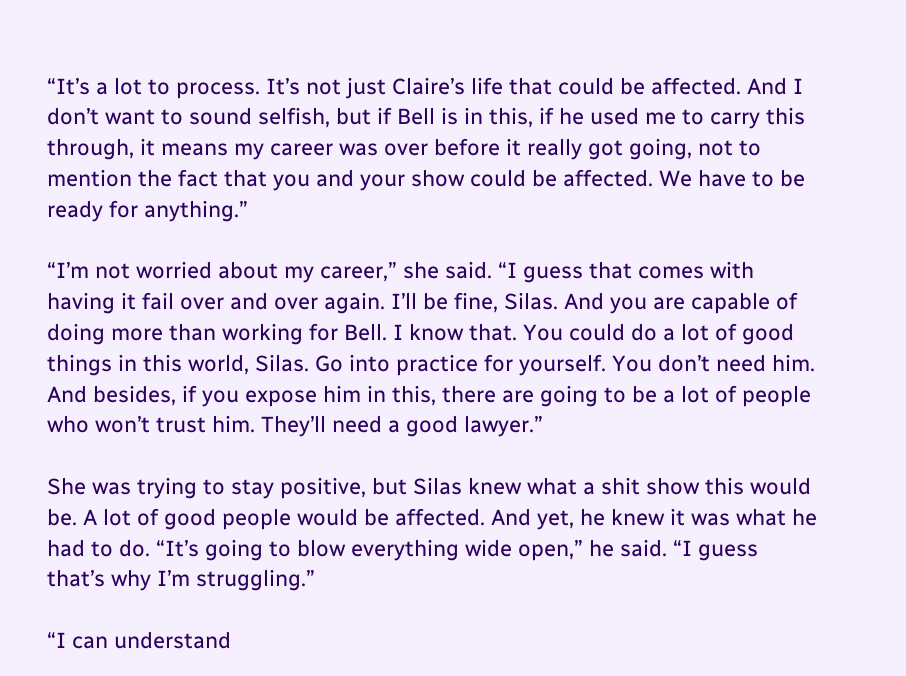“It’s a lot to process. It’s not just Claire’s life that could be affected. And I don’t want to sound selfish, but if Bell is in this, if he used me to carry this through, it means my career was over before it really got going, not to mention the fact that you and your show could be affected. We have to be ready for anything.”

“I’m not worried about my career,” she said. “I guess that comes with having it fail over and over again. I’ll be fine, Silas. And you are capable of doing more than working for Bell. I know that. You could do a lot of good things in this world, Silas. Go into practice for yourself. You don’t need him. And besides, if you expose him in this, there are going to be a lot of people who won’t trust him. They’ll need a good lawyer.”

She was trying to stay positive, but Silas knew what a shit show this would be. A lot of good people would be affected. And yet, he knew it was what he had to do. “It’s going to blow everything wide open,” he said. “I guess that’s why I’m struggling.”

“I can understand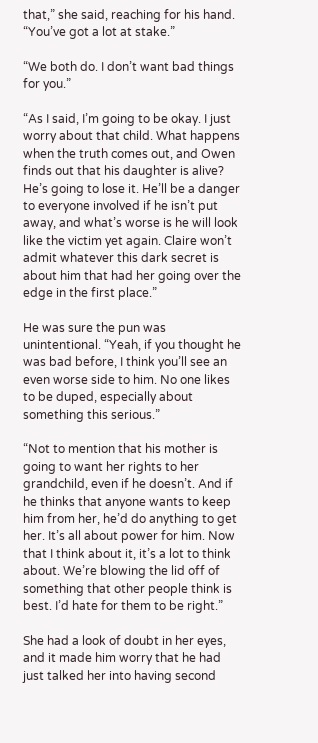that,” she said, reaching for his hand. “You’ve got a lot at stake.”

“We both do. I don’t want bad things for you.”

“As I said, I’m going to be okay. I just worry about that child. What happens when the truth comes out, and Owen finds out that his daughter is alive? He’s going to lose it. He’ll be a danger to everyone involved if he isn’t put away, and what’s worse is he will look like the victim yet again. Claire won’t admit whatever this dark secret is about him that had her going over the edge in the first place.”

He was sure the pun was unintentional. “Yeah, if you thought he was bad before, I think you’ll see an even worse side to him. No one likes to be duped, especially about something this serious.”

“Not to mention that his mother is going to want her rights to her grandchild, even if he doesn’t. And if he thinks that anyone wants to keep him from her, he’d do anything to get her. It’s all about power for him. Now that I think about it, it’s a lot to think about. We’re blowing the lid off of something that other people think is best. I’d hate for them to be right.”

She had a look of doubt in her eyes, and it made him worry that he had just talked her into having second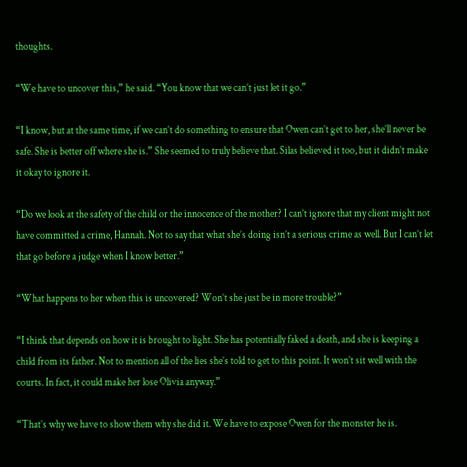thoughts.

“We have to uncover this,” he said. “You know that we can’t just let it go.”

“I know, but at the same time, if we can’t do something to ensure that Owen can’t get to her, she’ll never be safe. She is better off where she is.” She seemed to truly believe that. Silas believed it too, but it didn’t make it okay to ignore it.

“Do we look at the safety of the child or the innocence of the mother? I can’t ignore that my client might not have committed a crime, Hannah. Not to say that what she’s doing isn’t a serious crime as well. But I can’t let that go before a judge when I know better.”

“What happens to her when this is uncovered? Won’t she just be in more trouble?”

“I think that depends on how it is brought to light. She has potentially faked a death, and she is keeping a child from its father. Not to mention all of the lies she’s told to get to this point. It won’t sit well with the courts. In fact, it could make her lose Olivia anyway.”

“That’s why we have to show them why she did it. We have to expose Owen for the monster he is.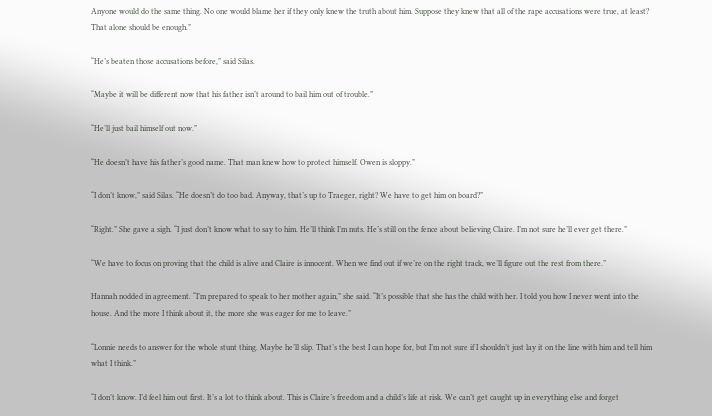Anyone would do the same thing. No one would blame her if they only knew the truth about him. Suppose they knew that all of the rape accusations were true, at least? That alone should be enough.”

“He’s beaten those accusations before,” said Silas.

“Maybe it will be different now that his father isn’t around to bail him out of trouble.”

“He’ll just bail himself out now.”

“He doesn’t have his father’s good name. That man knew how to protect himself. Owen is sloppy.”

“I don’t know,” said Silas. “He doesn’t do too bad. Anyway, that’s up to Traeger, right? We have to get him on board?”

“Right.” She gave a sigh. “I just don’t know what to say to him. He’ll think I’m nuts. He’s still on the fence about believing Claire. I’m not sure he’ll ever get there.”

“We have to focus on proving that the child is alive and Claire is innocent. When we find out if we’re on the right track, we’ll figure out the rest from there.”

Hannah nodded in agreement. “I’m prepared to speak to her mother again,” she said. “It’s possible that she has the child with her. I told you how I never went into the house. And the more I think about it, the more she was eager for me to leave.”

“Lonnie needs to answer for the whole stunt thing. Maybe he’ll slip. That’s the best I can hope for, but I’m not sure if I shouldn’t just lay it on the line with him and tell him what I think.”

“I don’t know. I’d feel him out first. It’s a lot to think about. This is Claire’s freedom and a child’s life at risk. We can’t get caught up in everything else and forget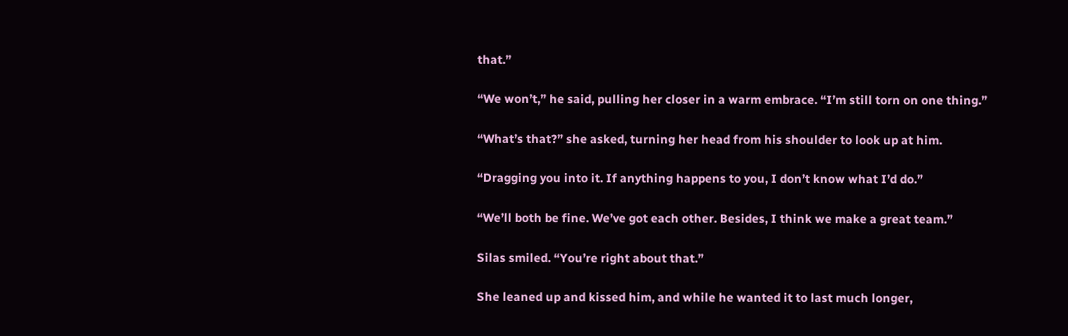that.”

“We won’t,” he said, pulling her closer in a warm embrace. “I’m still torn on one thing.”

“What’s that?” she asked, turning her head from his shoulder to look up at him.

“Dragging you into it. If anything happens to you, I don’t know what I’d do.”

“We’ll both be fine. We’ve got each other. Besides, I think we make a great team.”

Silas smiled. “You’re right about that.”

She leaned up and kissed him, and while he wanted it to last much longer,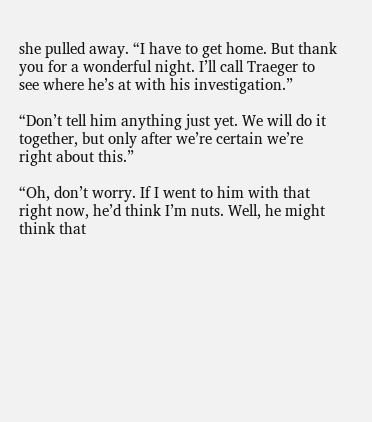she pulled away. “I have to get home. But thank you for a wonderful night. I’ll call Traeger to see where he’s at with his investigation.”

“Don’t tell him anything just yet. We will do it together, but only after we’re certain we’re right about this.”

“Oh, don’t worry. If I went to him with that right now, he’d think I’m nuts. Well, he might think that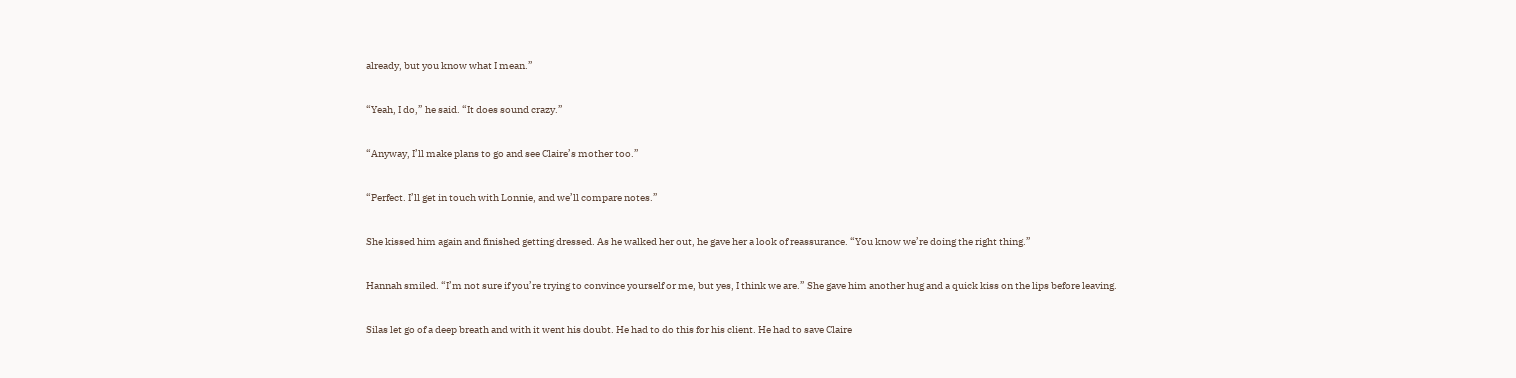already, but you know what I mean.”

“Yeah, I do,” he said. “It does sound crazy.”

“Anyway, I’ll make plans to go and see Claire’s mother too.”

“Perfect. I’ll get in touch with Lonnie, and we’ll compare notes.”

She kissed him again and finished getting dressed. As he walked her out, he gave her a look of reassurance. “You know we’re doing the right thing.”

Hannah smiled. “I’m not sure if you’re trying to convince yourself or me, but yes, I think we are.” She gave him another hug and a quick kiss on the lips before leaving.

Silas let go of a deep breath and with it went his doubt. He had to do this for his client. He had to save Claire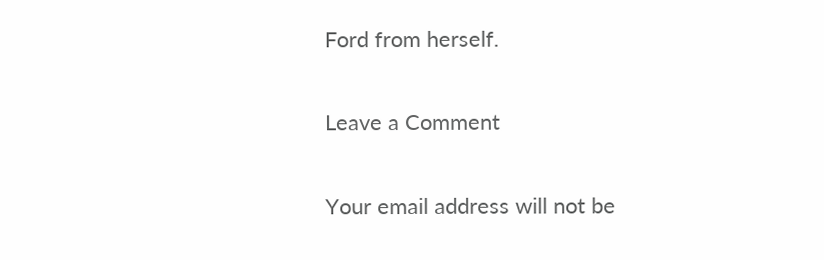Ford from herself.

Leave a Comment

Your email address will not be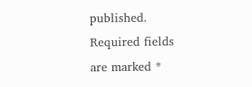published. Required fields are marked *